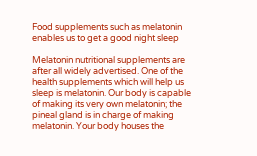Food supplements such as melatonin enables us to get a good night sleep

Melatonin nutritional supplements are after all widely advertised. One of the health supplements which will help us sleep is melatonin. Our body is capable of making its very own melatonin; the pineal gland is in charge of making melatonin. Your body houses the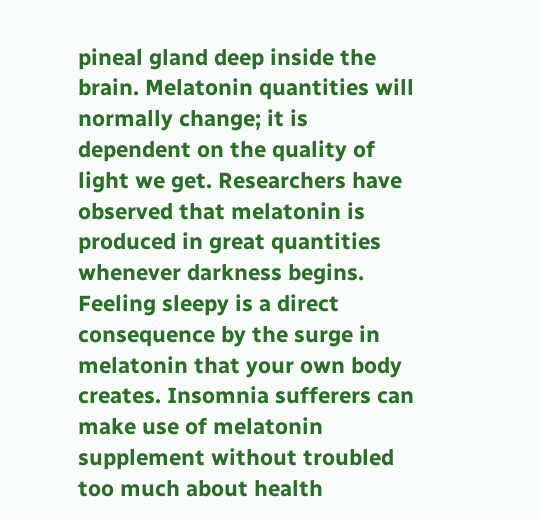pineal gland deep inside the brain. Melatonin quantities will normally change; it is dependent on the quality of light we get. Researchers have observed that melatonin is produced in great quantities whenever darkness begins. Feeling sleepy is a direct consequence by the surge in melatonin that your own body creates. Insomnia sufferers can make use of melatonin supplement without troubled too much about health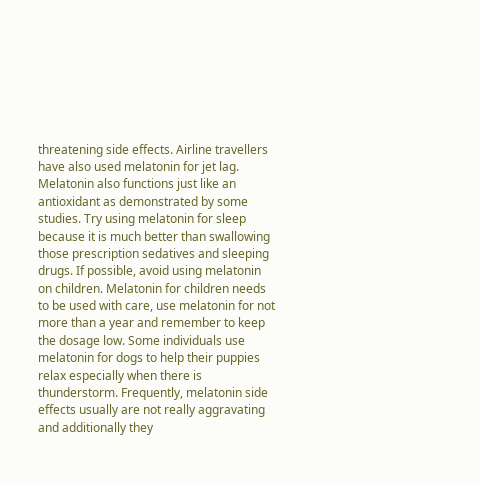threatening side effects. Airline travellers have also used melatonin for jet lag. Melatonin also functions just like an antioxidant as demonstrated by some studies. Try using melatonin for sleep because it is much better than swallowing those prescription sedatives and sleeping drugs. If possible, avoid using melatonin on children. Melatonin for children needs to be used with care, use melatonin for not more than a year and remember to keep the dosage low. Some individuals use melatonin for dogs to help their puppies relax especially when there is thunderstorm. Frequently, melatonin side effects usually are not really aggravating and additionally they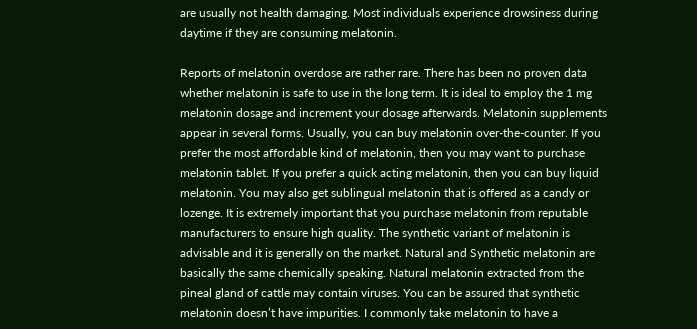are usually not health damaging. Most individuals experience drowsiness during daytime if they are consuming melatonin.

Reports of melatonin overdose are rather rare. There has been no proven data whether melatonin is safe to use in the long term. It is ideal to employ the 1 mg melatonin dosage and increment your dosage afterwards. Melatonin supplements appear in several forms. Usually, you can buy melatonin over-the-counter. If you prefer the most affordable kind of melatonin, then you may want to purchase melatonin tablet. If you prefer a quick acting melatonin, then you can buy liquid melatonin. You may also get sublingual melatonin that is offered as a candy or lozenge. It is extremely important that you purchase melatonin from reputable manufacturers to ensure high quality. The synthetic variant of melatonin is advisable and it is generally on the market. Natural and Synthetic melatonin are basically the same chemically speaking. Natural melatonin extracted from the pineal gland of cattle may contain viruses. You can be assured that synthetic melatonin doesn’t have impurities. I commonly take melatonin to have a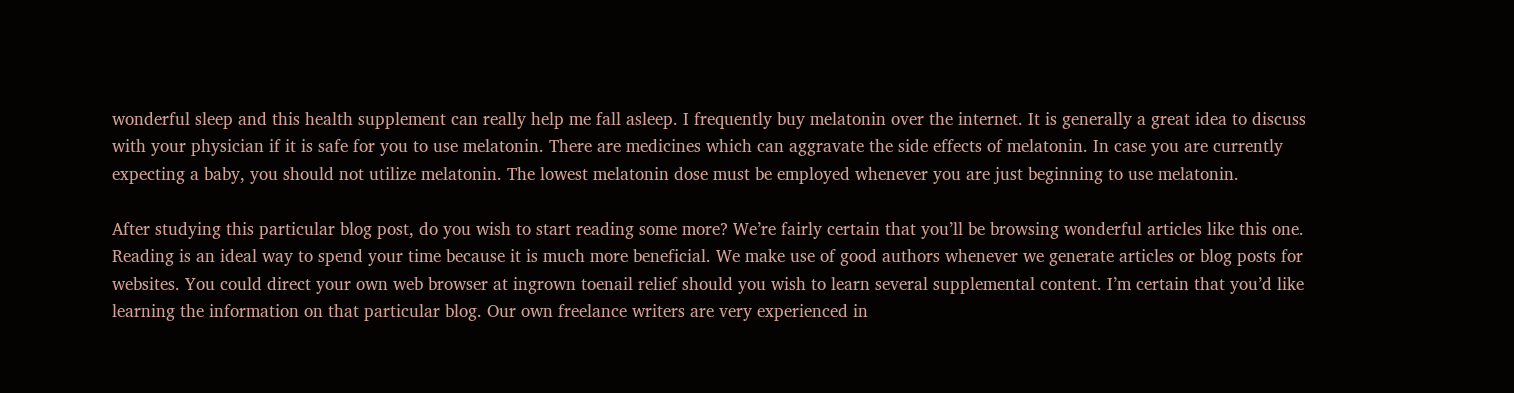wonderful sleep and this health supplement can really help me fall asleep. I frequently buy melatonin over the internet. It is generally a great idea to discuss with your physician if it is safe for you to use melatonin. There are medicines which can aggravate the side effects of melatonin. In case you are currently expecting a baby, you should not utilize melatonin. The lowest melatonin dose must be employed whenever you are just beginning to use melatonin.

After studying this particular blog post, do you wish to start reading some more? We’re fairly certain that you’ll be browsing wonderful articles like this one. Reading is an ideal way to spend your time because it is much more beneficial. We make use of good authors whenever we generate articles or blog posts for websites. You could direct your own web browser at ingrown toenail relief should you wish to learn several supplemental content. I’m certain that you’d like learning the information on that particular blog. Our own freelance writers are very experienced in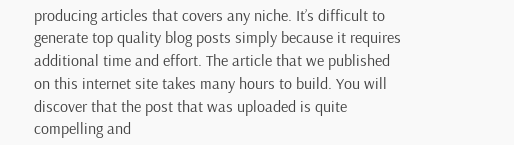producing articles that covers any niche. It’s difficult to generate top quality blog posts simply because it requires additional time and effort. The article that we published on this internet site takes many hours to build. You will discover that the post that was uploaded is quite compelling and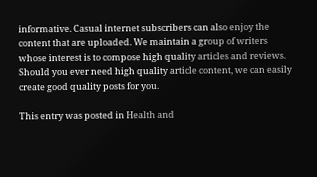informative. Casual internet subscribers can also enjoy the content that are uploaded. We maintain a group of writers whose interest is to compose high quality articles and reviews. Should you ever need high quality article content, we can easily create good quality posts for you.

This entry was posted in Health and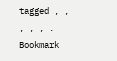tagged , , , , , . Bookmark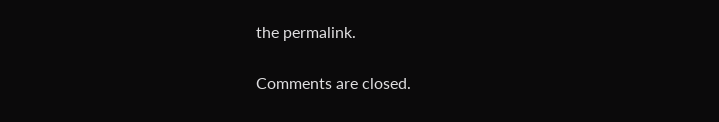the permalink.

Comments are closed.